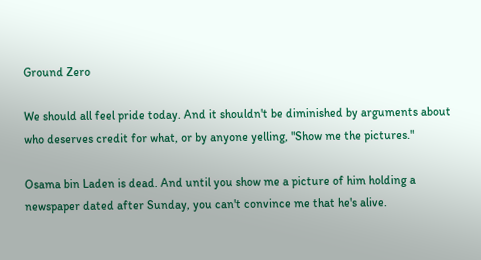Ground Zero

We should all feel pride today. And it shouldn't be diminished by arguments about who deserves credit for what, or by anyone yelling, "Show me the pictures."

Osama bin Laden is dead. And until you show me a picture of him holding a newspaper dated after Sunday, you can't convince me that he's alive.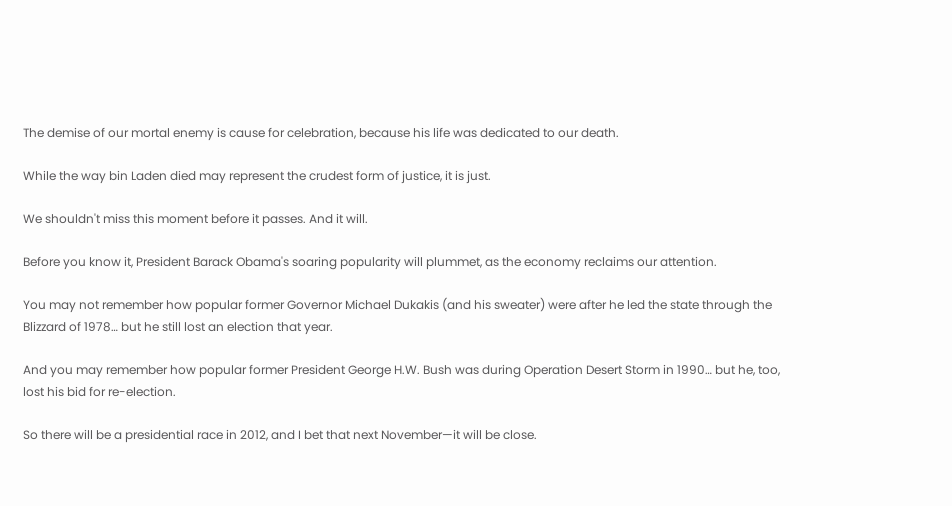The demise of our mortal enemy is cause for celebration, because his life was dedicated to our death.

While the way bin Laden died may represent the crudest form of justice, it is just.

We shouldn't miss this moment before it passes. And it will.

Before you know it, President Barack Obama's soaring popularity will plummet, as the economy reclaims our attention.

You may not remember how popular former Governor Michael Dukakis (and his sweater) were after he led the state through the Blizzard of 1978… but he still lost an election that year.

And you may remember how popular former President George H.W. Bush was during Operation Desert Storm in 1990… but he, too, lost his bid for re-election.

So there will be a presidential race in 2012, and I bet that next November—it will be close.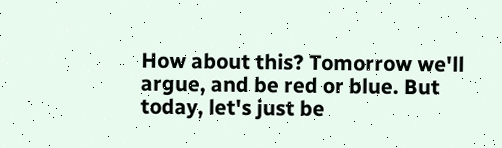How about this? Tomorrow we'll argue, and be red or blue. But today, let's just be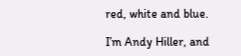red, white and blue.

I’m Andy Hiller, and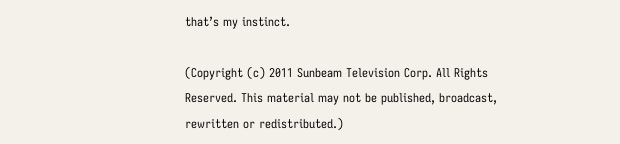that’s my instinct.

(Copyright (c) 2011 Sunbeam Television Corp. All Rights Reserved. This material may not be published, broadcast, rewritten or redistributed.)